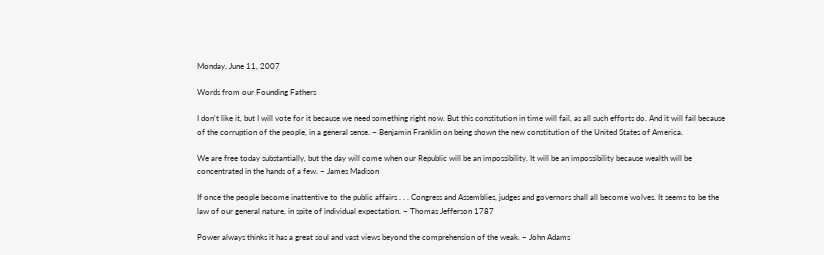Monday, June 11, 2007

Words from our Founding Fathers

I don't like it, but I will vote for it because we need something right now. But this constitution in time will fail, as all such efforts do. And it will fail because of the corruption of the people, in a general sense. ~ Benjamin Franklin on being shown the new constitution of the United States of America.

We are free today substantially, but the day will come when our Republic will be an impossibility. It will be an impossibility because wealth will be concentrated in the hands of a few. ~ James Madison

If once the people become inattentive to the public affairs . . . Congress and Assemblies, judges and governors shall all become wolves. It seems to be the law of our general nature, in spite of individual expectation. ~ Thomas Jefferson 1787

Power always thinks it has a great soul and vast views beyond the comprehension of the weak. ~ John Adams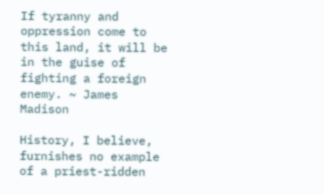If tyranny and oppression come to this land, it will be in the guise of fighting a foreign enemy. ~ James Madison

History, I believe, furnishes no example of a priest-ridden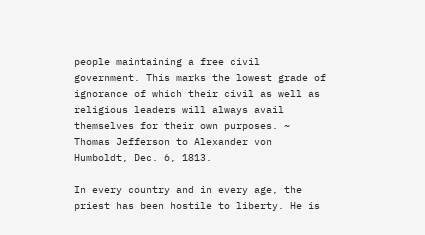people maintaining a free civil government. This marks the lowest grade of ignorance of which their civil as well as religious leaders will always avail themselves for their own purposes. ~ Thomas Jefferson to Alexander von Humboldt, Dec. 6, 1813.

In every country and in every age, the priest has been hostile to liberty. He is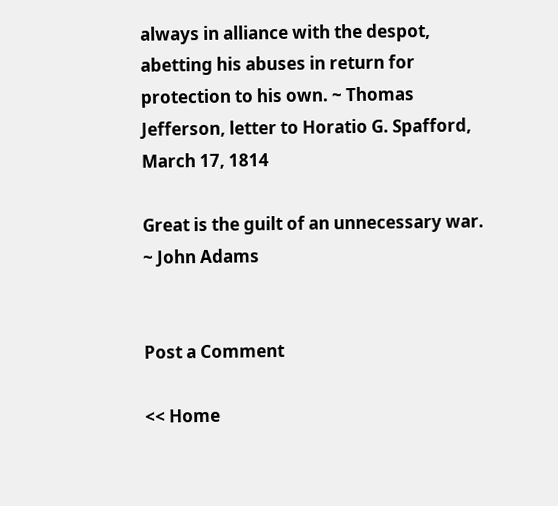always in alliance with the despot, abetting his abuses in return for protection to his own. ~ Thomas Jefferson, letter to Horatio G. Spafford, March 17, 1814

Great is the guilt of an unnecessary war. ~ John Adams


Post a Comment

<< Home